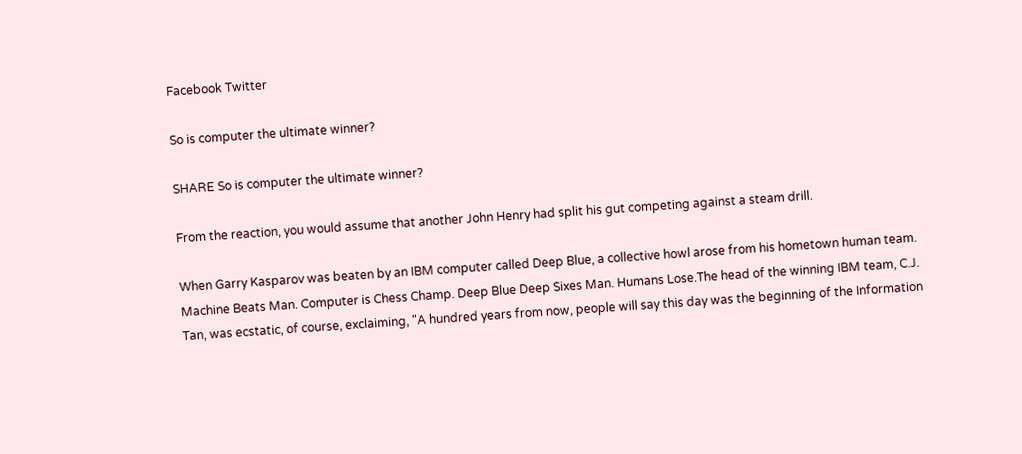Facebook Twitter

So is computer the ultimate winner?

SHARE So is computer the ultimate winner?

From the reaction, you would assume that another John Henry had split his gut competing against a steam drill.

When Garry Kasparov was beaten by an IBM computer called Deep Blue, a collective howl arose from his hometown human team. Machine Beats Man. Computer is Chess Champ. Deep Blue Deep Sixes Man. Humans Lose.The head of the winning IBM team, C.J. Tan, was ecstatic, of course, exclaiming, "A hundred years from now, people will say this day was the beginning of the Information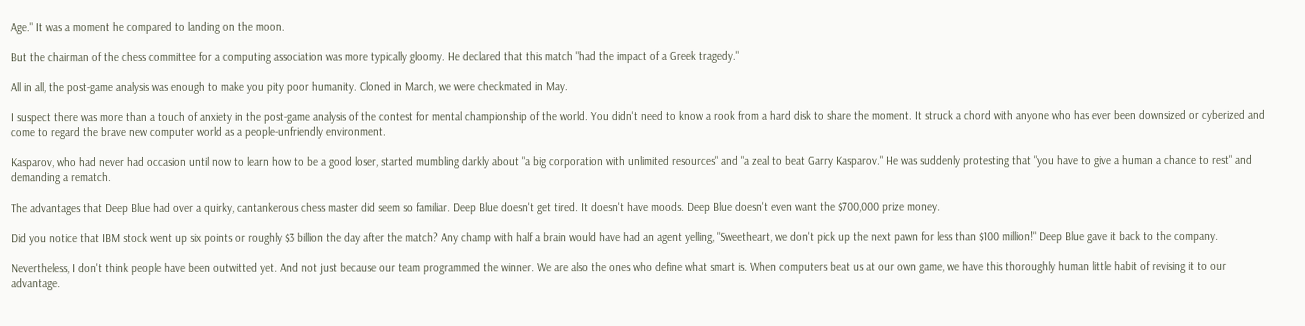Age." It was a moment he compared to landing on the moon.

But the chairman of the chess committee for a computing association was more typically gloomy. He declared that this match "had the impact of a Greek tragedy."

All in all, the post-game analysis was enough to make you pity poor humanity. Cloned in March, we were checkmated in May.

I suspect there was more than a touch of anxiety in the post-game analysis of the contest for mental championship of the world. You didn't need to know a rook from a hard disk to share the moment. It struck a chord with anyone who has ever been downsized or cyberized and come to regard the brave new computer world as a people-unfriendly environment.

Kasparov, who had never had occasion until now to learn how to be a good loser, started mumbling darkly about "a big corporation with unlimited resources" and "a zeal to beat Garry Kasparov." He was suddenly protesting that "you have to give a human a chance to rest" and demanding a rematch.

The advantages that Deep Blue had over a quirky, cantankerous chess master did seem so familiar. Deep Blue doesn't get tired. It doesn't have moods. Deep Blue doesn't even want the $700,000 prize money.

Did you notice that IBM stock went up six points or roughly $3 billion the day after the match? Any champ with half a brain would have had an agent yelling, "Sweetheart, we don't pick up the next pawn for less than $100 million!" Deep Blue gave it back to the company.

Nevertheless, I don't think people have been outwitted yet. And not just because our team programmed the winner. We are also the ones who define what smart is. When computers beat us at our own game, we have this thoroughly human little habit of revising it to our advantage.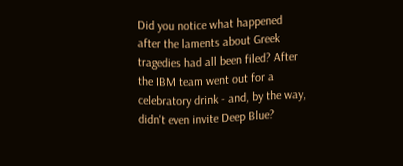Did you notice what happened after the laments about Greek tragedies had all been filed? After the IBM team went out for a celebratory drink - and, by the way, didn't even invite Deep Blue?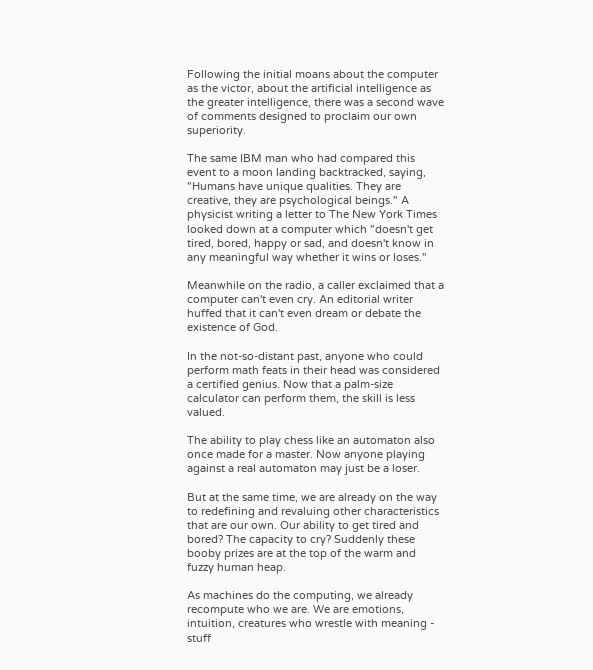Following the initial moans about the computer as the victor, about the artificial intelligence as the greater intelligence, there was a second wave of comments designed to proclaim our own superiority.

The same IBM man who had compared this event to a moon landing backtracked, saying, "Humans have unique qualities. They are creative, they are psychological beings." A physicist writing a letter to The New York Times looked down at a computer which "doesn't get tired, bored, happy or sad, and doesn't know in any meaningful way whether it wins or loses."

Meanwhile on the radio, a caller exclaimed that a computer can't even cry. An editorial writer huffed that it can't even dream or debate the existence of God.

In the not-so-distant past, anyone who could perform math feats in their head was considered a certified genius. Now that a palm-size calculator can perform them, the skill is less valued.

The ability to play chess like an automaton also once made for a master. Now anyone playing against a real automaton may just be a loser.

But at the same time, we are already on the way to redefining and revaluing other characteristics that are our own. Our ability to get tired and bored? The capacity to cry? Suddenly these booby prizes are at the top of the warm and fuzzy human heap.

As machines do the computing, we already recompute who we are. We are emotions, intuition, creatures who wrestle with meaning - stuff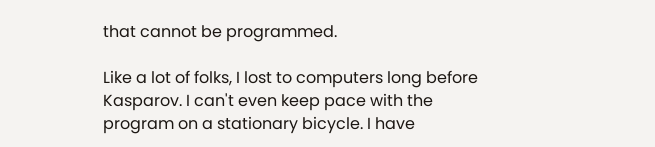that cannot be programmed.

Like a lot of folks, I lost to computers long before Kasparov. I can't even keep pace with the program on a stationary bicycle. I have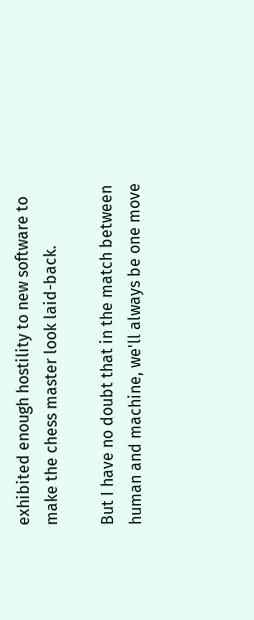exhibited enough hostility to new software to make the chess master look laid-back.

But I have no doubt that in the match between human and machine, we'll always be one move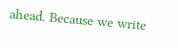ahead. Because we write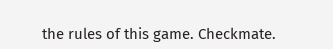the rules of this game. Checkmate.